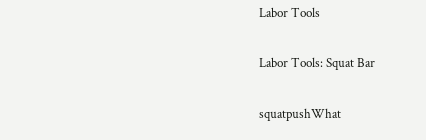Labor Tools

Labor Tools: Squat Bar

squatpushWhat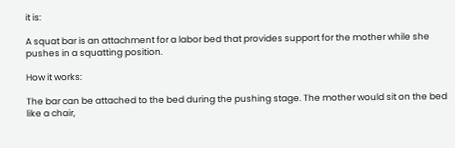it is:

A squat bar is an attachment for a labor bed that provides support for the mother while she pushes in a squatting position.

How it works:

The bar can be attached to the bed during the pushing stage. The mother would sit on the bed like a chair,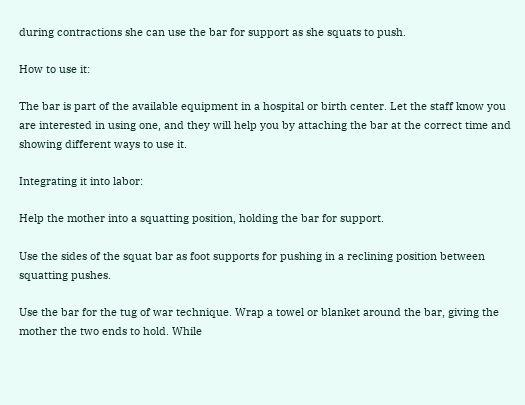during contractions she can use the bar for support as she squats to push.

How to use it:

The bar is part of the available equipment in a hospital or birth center. Let the staff know you are interested in using one, and they will help you by attaching the bar at the correct time and showing different ways to use it.

Integrating it into labor:

Help the mother into a squatting position, holding the bar for support.

Use the sides of the squat bar as foot supports for pushing in a reclining position between squatting pushes.

Use the bar for the tug of war technique. Wrap a towel or blanket around the bar, giving the mother the two ends to hold. While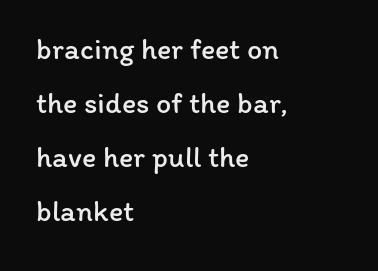bracing her feet on the sides of the bar, have her pull the blanket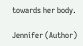towards her body.

Jennifer (Author)